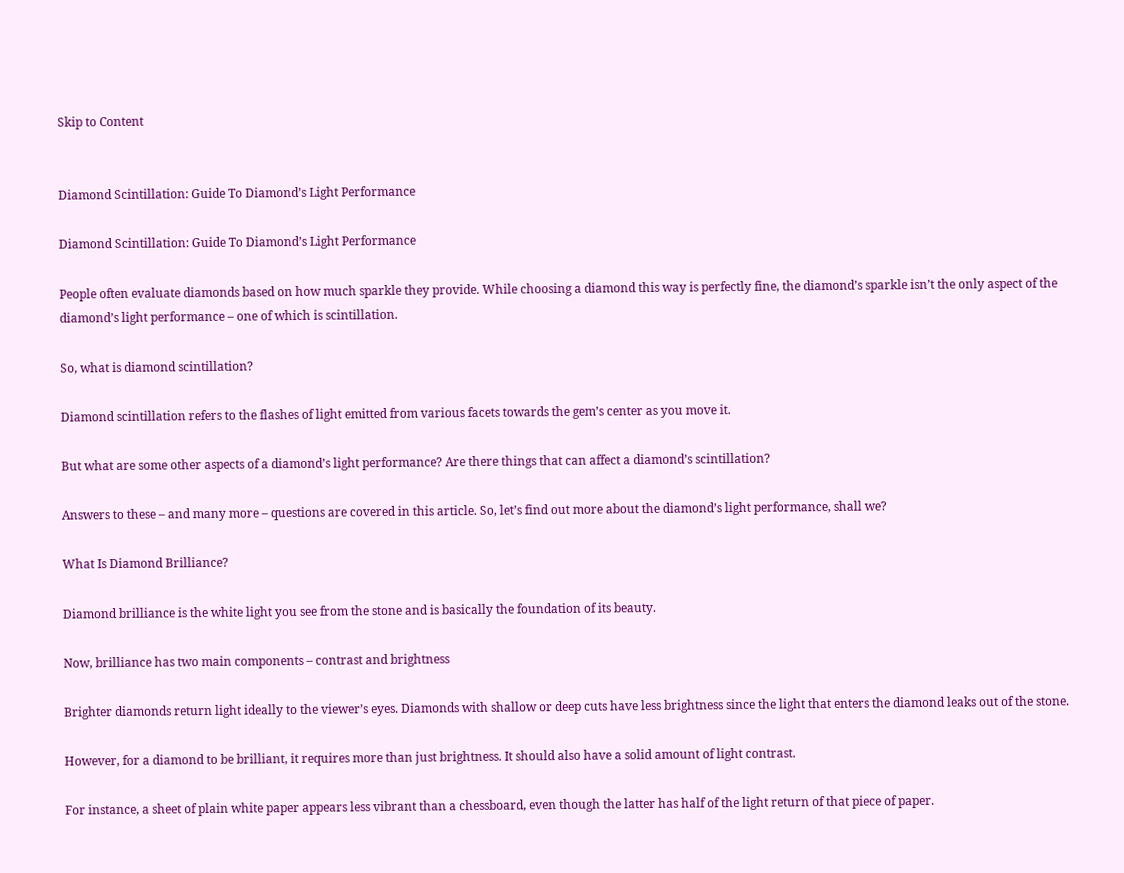Skip to Content


Diamond Scintillation: Guide To Diamond’s Light Performance

Diamond Scintillation: Guide To Diamond’s Light Performance

People often evaluate diamonds based on how much sparkle they provide. While choosing a diamond this way is perfectly fine, the diamond’s sparkle isn’t the only aspect of the diamond’s light performance – one of which is scintillation.

So, what is diamond scintillation?

Diamond scintillation refers to the flashes of light emitted from various facets towards the gem’s center as you move it.

But what are some other aspects of a diamond’s light performance? Are there things that can affect a diamond’s scintillation?

Answers to these – and many more – questions are covered in this article. So, let’s find out more about the diamond’s light performance, shall we?

What Is Diamond Brilliance?

Diamond brilliance is the white light you see from the stone and is basically the foundation of its beauty.

Now, brilliance has two main components – contrast and brightness

Brighter diamonds return light ideally to the viewer’s eyes. Diamonds with shallow or deep cuts have less brightness since the light that enters the diamond leaks out of the stone.

However, for a diamond to be brilliant, it requires more than just brightness. It should also have a solid amount of light contrast.

For instance, a sheet of plain white paper appears less vibrant than a chessboard, even though the latter has half of the light return of that piece of paper.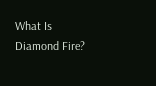What Is Diamond Fire?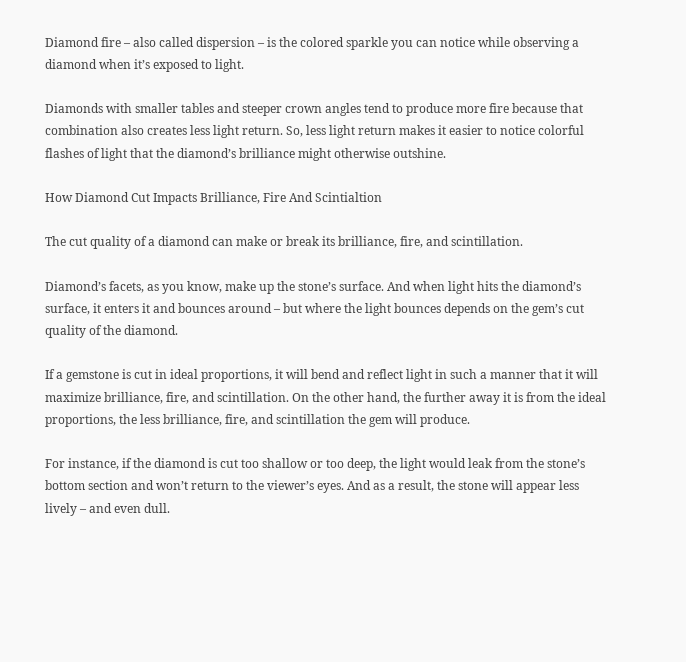Diamond fire – also called dispersion – is the colored sparkle you can notice while observing a diamond when it’s exposed to light.

Diamonds with smaller tables and steeper crown angles tend to produce more fire because that combination also creates less light return. So, less light return makes it easier to notice colorful flashes of light that the diamond’s brilliance might otherwise outshine.

How Diamond Cut Impacts Brilliance, Fire And Scintialtion

The cut quality of a diamond can make or break its brilliance, fire, and scintillation.

Diamond’s facets, as you know, make up the stone’s surface. And when light hits the diamond’s surface, it enters it and bounces around – but where the light bounces depends on the gem’s cut quality of the diamond.

If a gemstone is cut in ideal proportions, it will bend and reflect light in such a manner that it will maximize brilliance, fire, and scintillation. On the other hand, the further away it is from the ideal proportions, the less brilliance, fire, and scintillation the gem will produce.

For instance, if the diamond is cut too shallow or too deep, the light would leak from the stone’s bottom section and won’t return to the viewer’s eyes. And as a result, the stone will appear less lively – and even dull.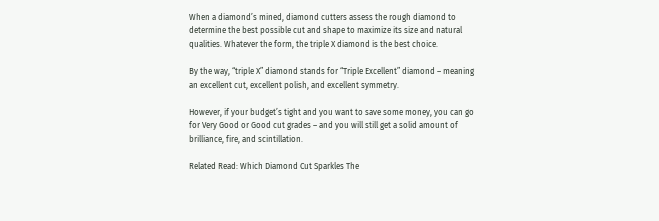When a diamond’s mined, diamond cutters assess the rough diamond to determine the best possible cut and shape to maximize its size and natural qualities. Whatever the form, the triple X diamond is the best choice.

By the way, “triple X” diamond stands for “Triple Excellent” diamond – meaning an excellent cut, excellent polish, and excellent symmetry.

However, if your budget’s tight and you want to save some money, you can go for Very Good or Good cut grades – and you will still get a solid amount of brilliance, fire, and scintillation.

Related Read: Which Diamond Cut Sparkles The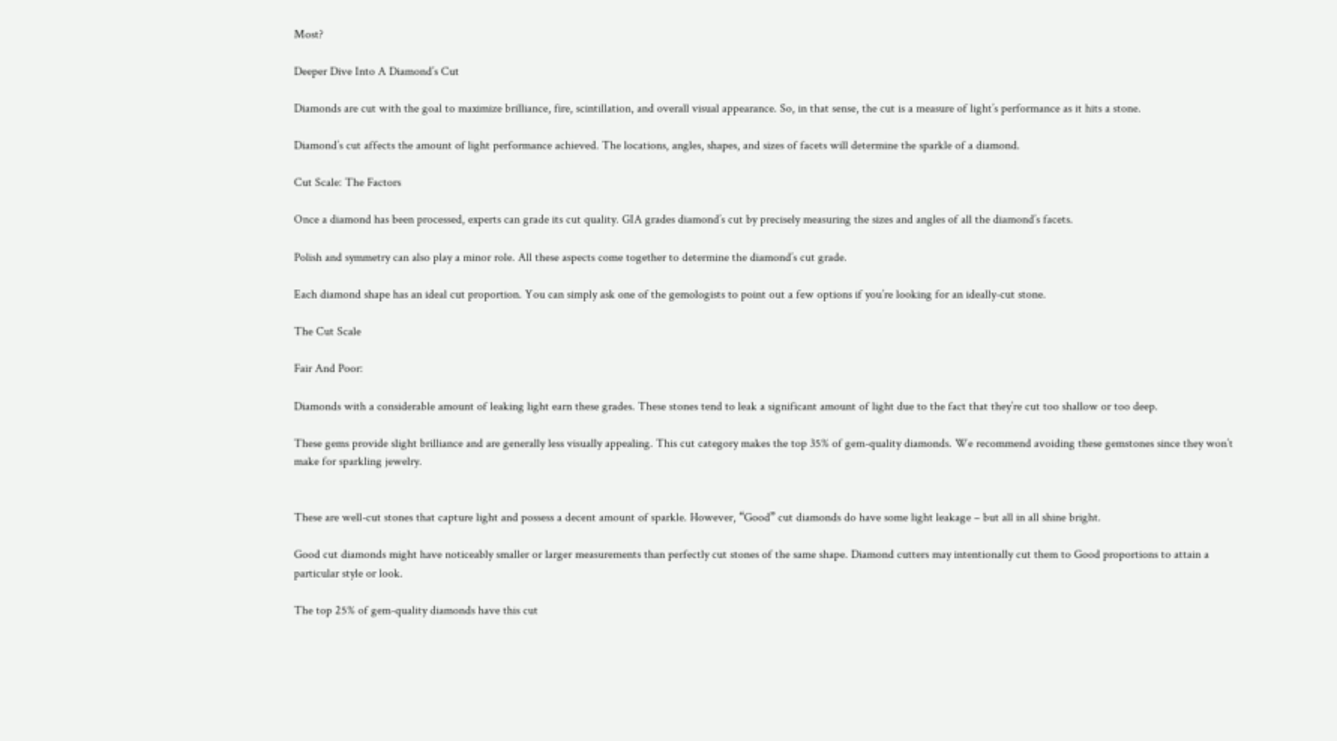Most?

Deeper Dive Into A Diamond’s Cut

Diamonds are cut with the goal to maximize brilliance, fire, scintillation, and overall visual appearance. So, in that sense, the cut is a measure of light’s performance as it hits a stone.

Diamond’s cut affects the amount of light performance achieved. The locations, angles, shapes, and sizes of facets will determine the sparkle of a diamond.

Cut Scale: The Factors

Once a diamond has been processed, experts can grade its cut quality. GIA grades diamond’s cut by precisely measuring the sizes and angles of all the diamond’s facets.

Polish and symmetry can also play a minor role. All these aspects come together to determine the diamond’s cut grade.

Each diamond shape has an ideal cut proportion. You can simply ask one of the gemologists to point out a few options if you’re looking for an ideally-cut stone.

The Cut Scale

Fair And Poor:

Diamonds with a considerable amount of leaking light earn these grades. These stones tend to leak a significant amount of light due to the fact that they’re cut too shallow or too deep.

These gems provide slight brilliance and are generally less visually appealing. This cut category makes the top 35% of gem-quality diamonds. We recommend avoiding these gemstones since they won’t make for sparkling jewelry.


These are well-cut stones that capture light and possess a decent amount of sparkle. However, “Good” cut diamonds do have some light leakage – but all in all shine bright.

Good cut diamonds might have noticeably smaller or larger measurements than perfectly cut stones of the same shape. Diamond cutters may intentionally cut them to Good proportions to attain a particular style or look.

The top 25% of gem-quality diamonds have this cut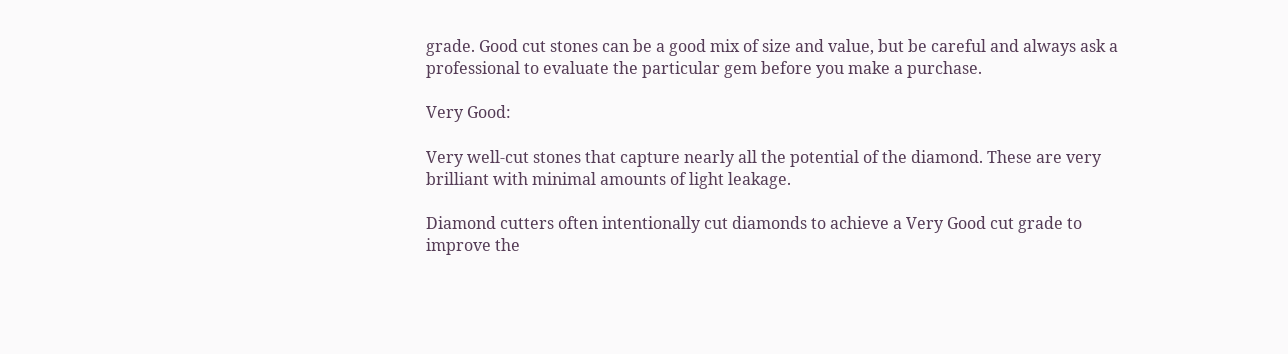grade. Good cut stones can be a good mix of size and value, but be careful and always ask a professional to evaluate the particular gem before you make a purchase.

Very Good:

Very well-cut stones that capture nearly all the potential of the diamond. These are very brilliant with minimal amounts of light leakage.

Diamond cutters often intentionally cut diamonds to achieve a Very Good cut grade to improve the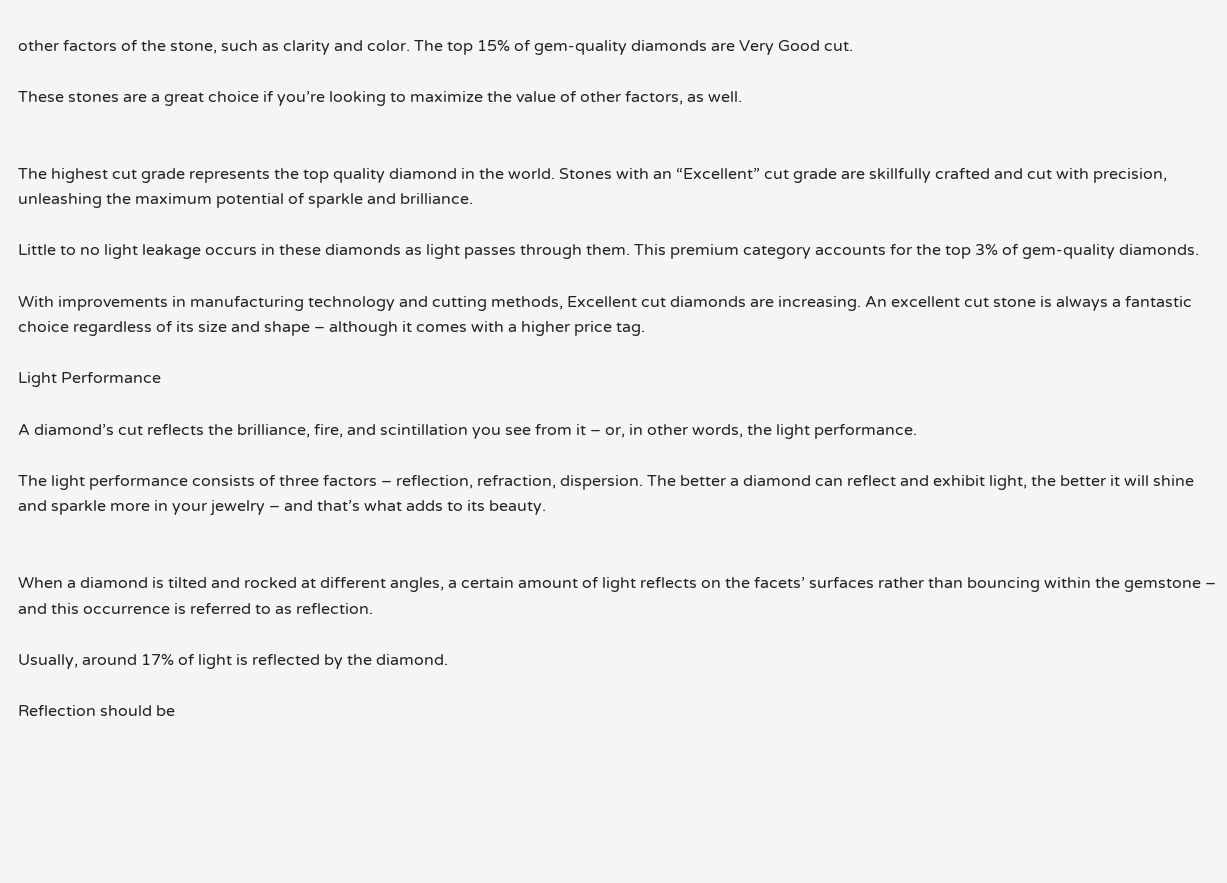other factors of the stone, such as clarity and color. The top 15% of gem-quality diamonds are Very Good cut.

These stones are a great choice if you’re looking to maximize the value of other factors, as well.


The highest cut grade represents the top quality diamond in the world. Stones with an “Excellent” cut grade are skillfully crafted and cut with precision, unleashing the maximum potential of sparkle and brilliance.

Little to no light leakage occurs in these diamonds as light passes through them. This premium category accounts for the top 3% of gem-quality diamonds.

With improvements in manufacturing technology and cutting methods, Excellent cut diamonds are increasing. An excellent cut stone is always a fantastic choice regardless of its size and shape – although it comes with a higher price tag.

Light Performance

A diamond’s cut reflects the brilliance, fire, and scintillation you see from it – or, in other words, the light performance.

The light performance consists of three factors – reflection, refraction, dispersion. The better a diamond can reflect and exhibit light, the better it will shine and sparkle more in your jewelry – and that’s what adds to its beauty.


When a diamond is tilted and rocked at different angles, a certain amount of light reflects on the facets’ surfaces rather than bouncing within the gemstone – and this occurrence is referred to as reflection.

Usually, around 17% of light is reflected by the diamond.

Reflection should be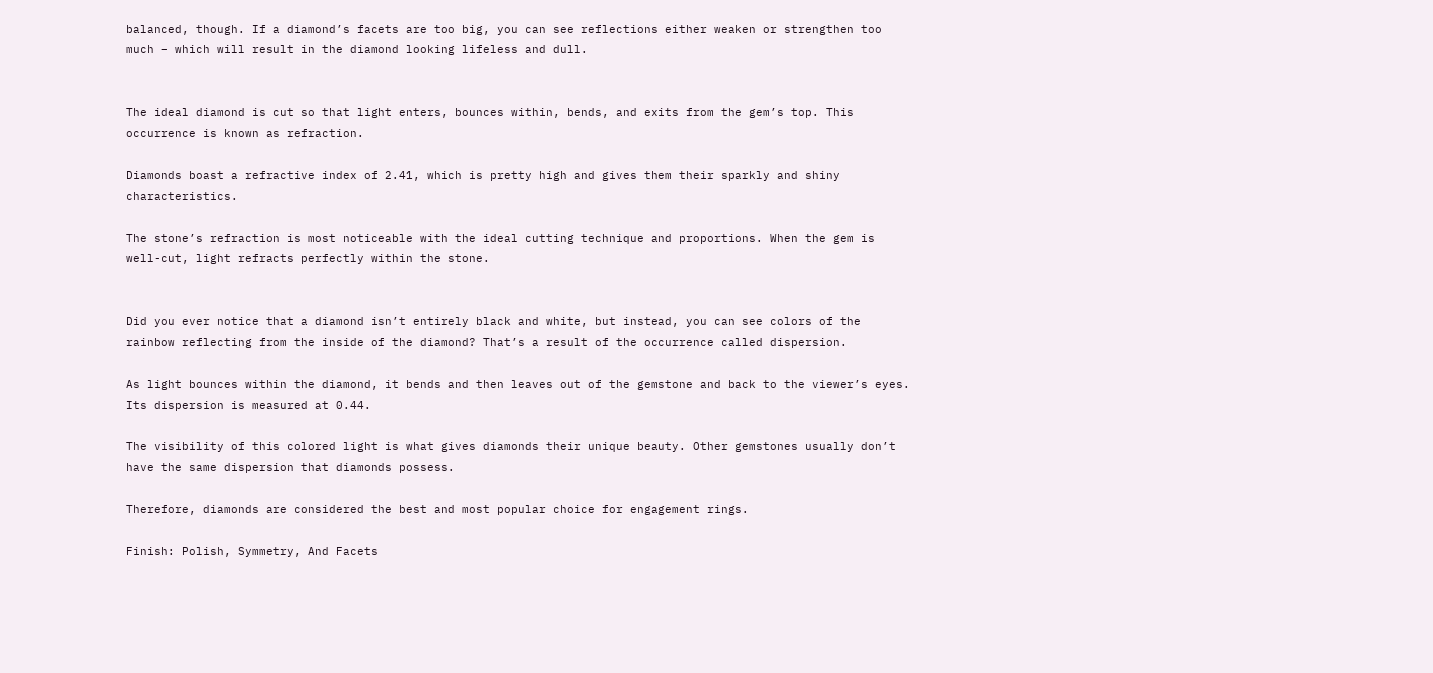balanced, though. If a diamond’s facets are too big, you can see reflections either weaken or strengthen too much – which will result in the diamond looking lifeless and dull.


The ideal diamond is cut so that light enters, bounces within, bends, and exits from the gem’s top. This occurrence is known as refraction.

Diamonds boast a refractive index of 2.41, which is pretty high and gives them their sparkly and shiny characteristics.

The stone’s refraction is most noticeable with the ideal cutting technique and proportions. When the gem is well-cut, light refracts perfectly within the stone.


Did you ever notice that a diamond isn’t entirely black and white, but instead, you can see colors of the rainbow reflecting from the inside of the diamond? That’s a result of the occurrence called dispersion.

As light bounces within the diamond, it bends and then leaves out of the gemstone and back to the viewer’s eyes. Its dispersion is measured at 0.44.

The visibility of this colored light is what gives diamonds their unique beauty. Other gemstones usually don’t have the same dispersion that diamonds possess.

Therefore, diamonds are considered the best and most popular choice for engagement rings.

Finish: Polish, Symmetry, And Facets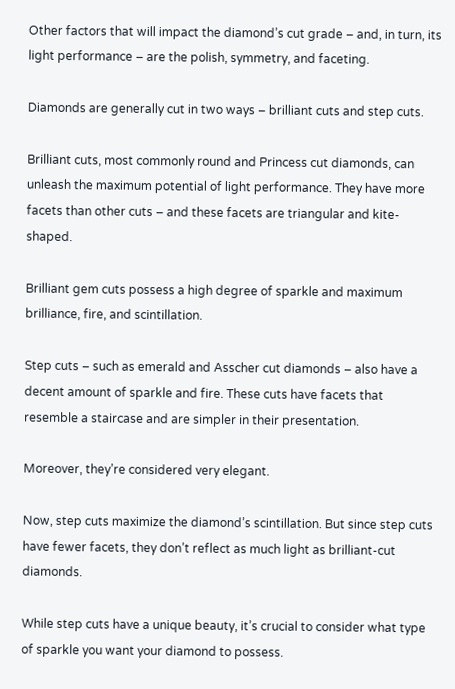Other factors that will impact the diamond’s cut grade – and, in turn, its light performance – are the polish, symmetry, and faceting.

Diamonds are generally cut in two ways – brilliant cuts and step cuts.

Brilliant cuts, most commonly round and Princess cut diamonds, can unleash the maximum potential of light performance. They have more facets than other cuts – and these facets are triangular and kite-shaped.

Brilliant gem cuts possess a high degree of sparkle and maximum brilliance, fire, and scintillation.

Step cuts – such as emerald and Asscher cut diamonds – also have a decent amount of sparkle and fire. These cuts have facets that resemble a staircase and are simpler in their presentation.

Moreover, they’re considered very elegant.

Now, step cuts maximize the diamond’s scintillation. But since step cuts have fewer facets, they don’t reflect as much light as brilliant-cut diamonds.

While step cuts have a unique beauty, it’s crucial to consider what type of sparkle you want your diamond to possess.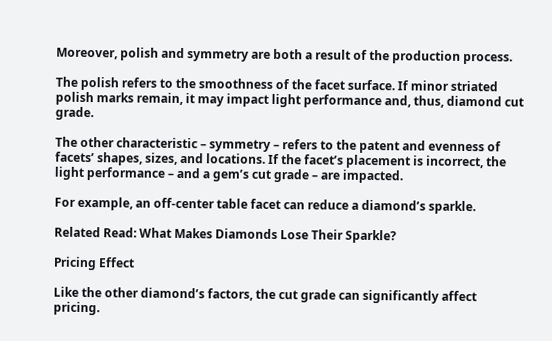Moreover, polish and symmetry are both a result of the production process.

The polish refers to the smoothness of the facet surface. If minor striated polish marks remain, it may impact light performance and, thus, diamond cut grade.

The other characteristic – symmetry – refers to the patent and evenness of facets’ shapes, sizes, and locations. If the facet’s placement is incorrect, the light performance – and a gem’s cut grade – are impacted.

For example, an off-center table facet can reduce a diamond’s sparkle.

Related Read: What Makes Diamonds Lose Their Sparkle?

Pricing Effect

Like the other diamond’s factors, the cut grade can significantly affect pricing.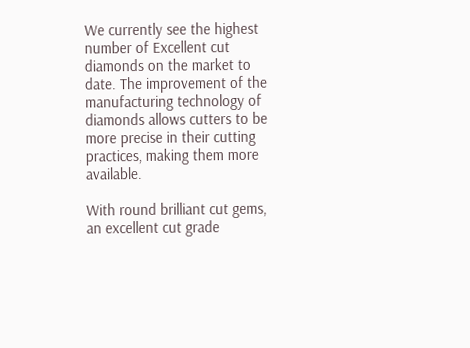We currently see the highest number of Excellent cut diamonds on the market to date. The improvement of the manufacturing technology of diamonds allows cutters to be more precise in their cutting practices, making them more available.

With round brilliant cut gems, an excellent cut grade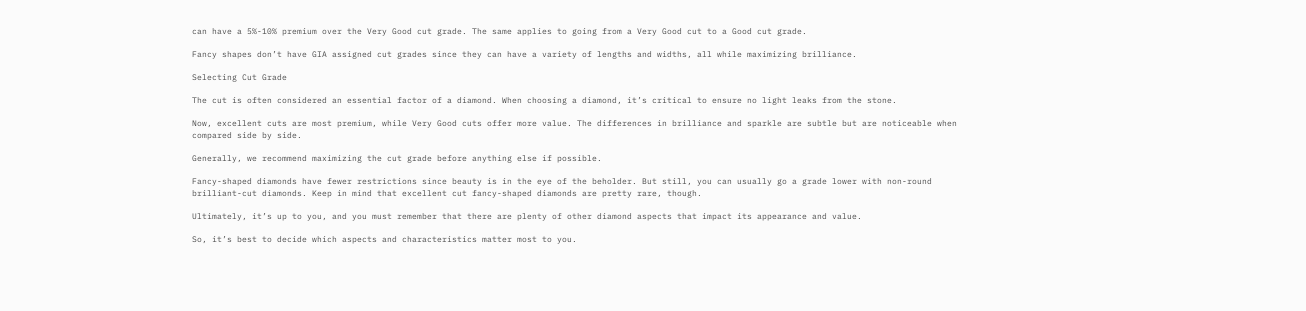can have a 5%-10% premium over the Very Good cut grade. The same applies to going from a Very Good cut to a Good cut grade.

Fancy shapes don’t have GIA assigned cut grades since they can have a variety of lengths and widths, all while maximizing brilliance.

Selecting Cut Grade

The cut is often considered an essential factor of a diamond. When choosing a diamond, it’s critical to ensure no light leaks from the stone.

Now, excellent cuts are most premium, while Very Good cuts offer more value. The differences in brilliance and sparkle are subtle but are noticeable when compared side by side.

Generally, we recommend maximizing the cut grade before anything else if possible.

Fancy-shaped diamonds have fewer restrictions since beauty is in the eye of the beholder. But still, you can usually go a grade lower with non-round brilliant-cut diamonds. Keep in mind that excellent cut fancy-shaped diamonds are pretty rare, though.

Ultimately, it’s up to you, and you must remember that there are plenty of other diamond aspects that impact its appearance and value.

So, it’s best to decide which aspects and characteristics matter most to you.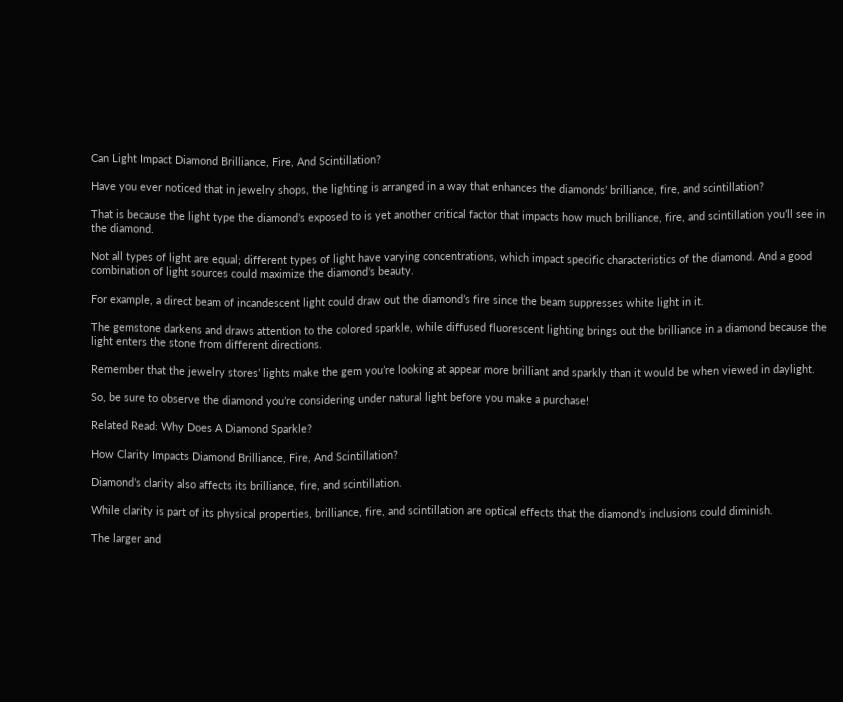Can Light Impact Diamond Brilliance, Fire, And Scintillation?

Have you ever noticed that in jewelry shops, the lighting is arranged in a way that enhances the diamonds’ brilliance, fire, and scintillation?

That is because the light type the diamond’s exposed to is yet another critical factor that impacts how much brilliance, fire, and scintillation you’ll see in the diamond.

Not all types of light are equal; different types of light have varying concentrations, which impact specific characteristics of the diamond. And a good combination of light sources could maximize the diamond’s beauty.

For example, a direct beam of incandescent light could draw out the diamond’s fire since the beam suppresses white light in it.

The gemstone darkens and draws attention to the colored sparkle, while diffused fluorescent lighting brings out the brilliance in a diamond because the light enters the stone from different directions.

Remember that the jewelry stores’ lights make the gem you’re looking at appear more brilliant and sparkly than it would be when viewed in daylight.

So, be sure to observe the diamond you’re considering under natural light before you make a purchase!

Related Read: Why Does A Diamond Sparkle?

How Clarity Impacts Diamond Brilliance, Fire, And Scintillation?

Diamond’s clarity also affects its brilliance, fire, and scintillation.

While clarity is part of its physical properties, brilliance, fire, and scintillation are optical effects that the diamond’s inclusions could diminish.

The larger and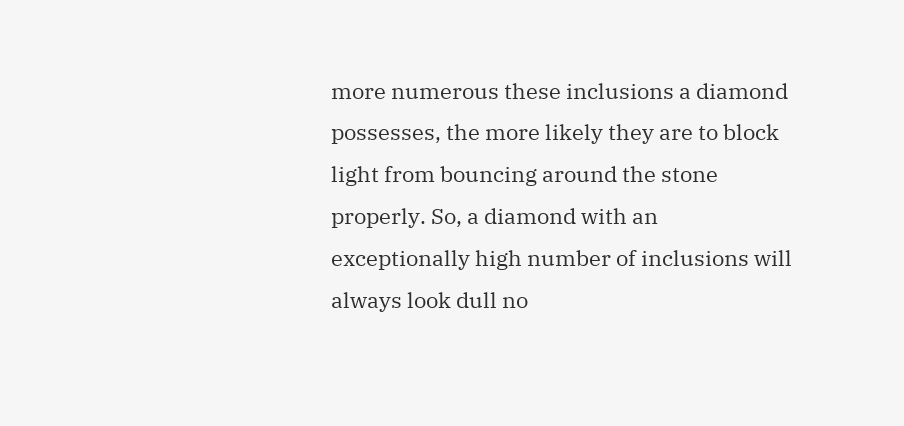more numerous these inclusions a diamond possesses, the more likely they are to block light from bouncing around the stone properly. So, a diamond with an exceptionally high number of inclusions will always look dull no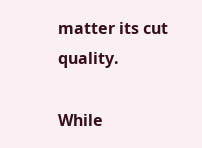matter its cut quality.

While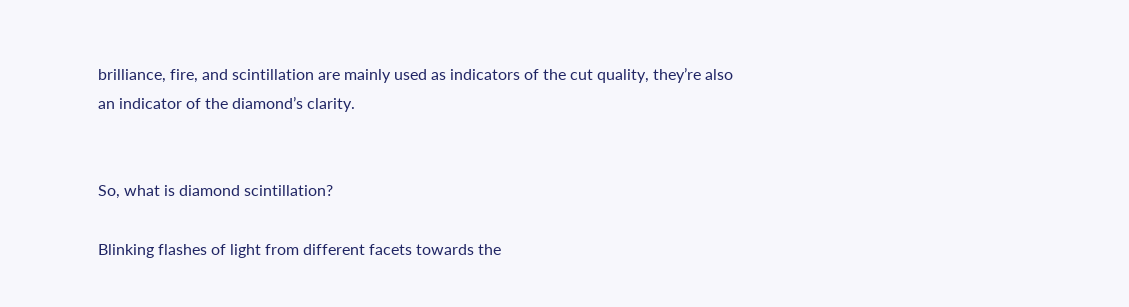brilliance, fire, and scintillation are mainly used as indicators of the cut quality, they’re also an indicator of the diamond’s clarity.


So, what is diamond scintillation?

Blinking flashes of light from different facets towards the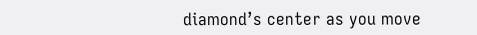diamond’s center as you move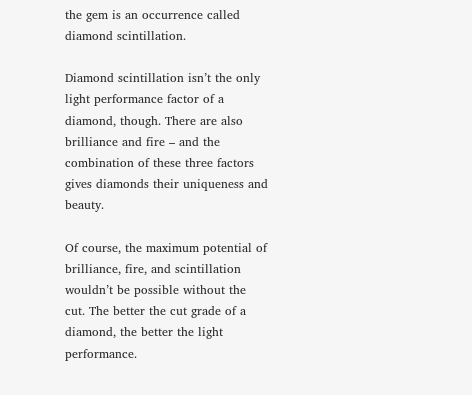the gem is an occurrence called diamond scintillation.

Diamond scintillation isn’t the only light performance factor of a diamond, though. There are also brilliance and fire – and the combination of these three factors gives diamonds their uniqueness and beauty.

Of course, the maximum potential of brilliance, fire, and scintillation wouldn’t be possible without the cut. The better the cut grade of a diamond, the better the light performance.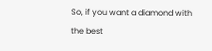So, if you want a diamond with the best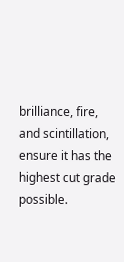brilliance, fire, and scintillation, ensure it has the highest cut grade possible.